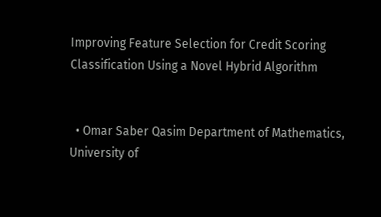Improving Feature Selection for Credit Scoring Classification Using a Novel Hybrid Algorithm


  • Omar Saber Qasim Department of Mathematics, University of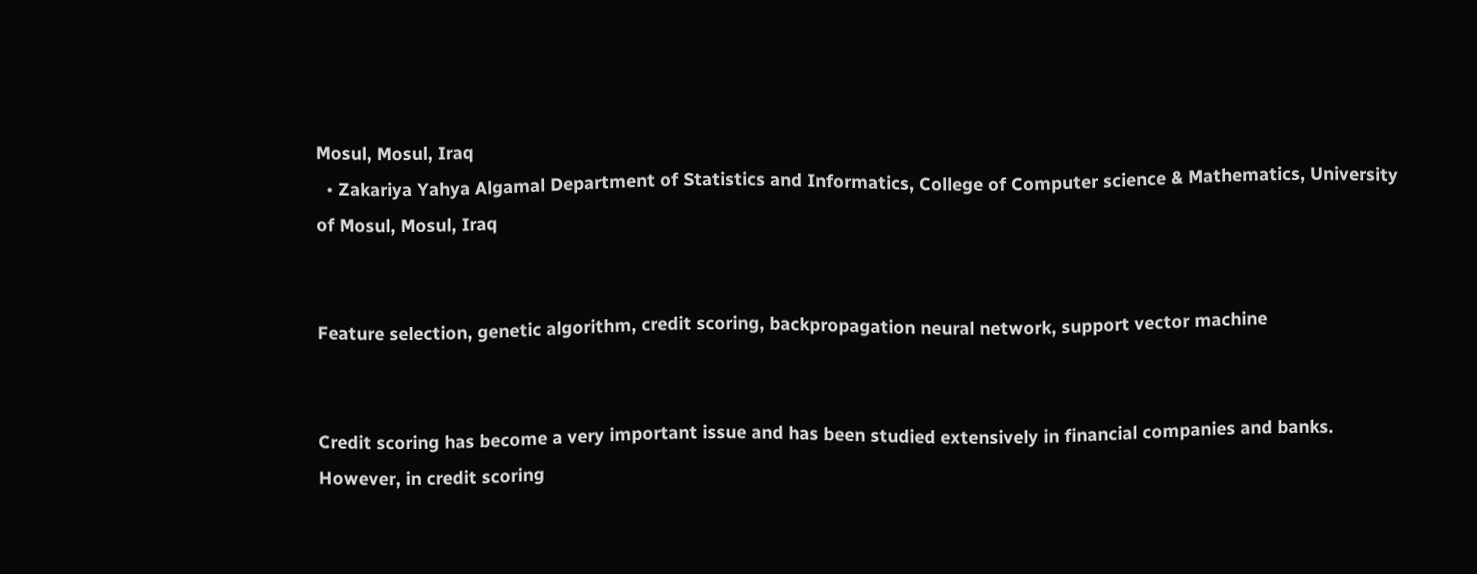Mosul, Mosul, Iraq
  • Zakariya Yahya Algamal Department of Statistics and Informatics, College of Computer science & Mathematics, University of Mosul, Mosul, Iraq


Feature selection, genetic algorithm, credit scoring, backpropagation neural network, support vector machine


Credit scoring has become a very important issue and has been studied extensively in financial companies and banks. However, in credit scoring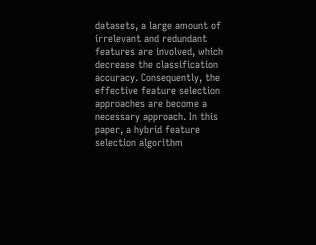datasets, a large amount of irrelevant and redundant features are involved, which decrease the classification accuracy. Consequently, the effective feature selection approaches are become a necessary approach. In this paper, a hybrid feature selection algorithm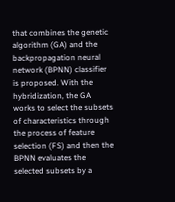that combines the genetic algorithm (GA) and the backpropagation neural network (BPNN) classifier is proposed. With the hybridization, the GA works to select the subsets of characteristics through the process of feature selection (FS) and then the BPNN evaluates the selected subsets by a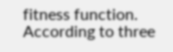fitness function. According to three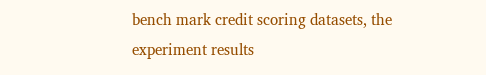bench mark credit scoring datasets, the experiment results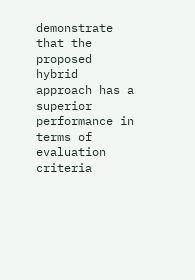demonstrate that the proposed hybrid approach has a superior performance in terms of evaluation criteria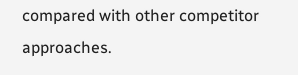compared with other competitor approaches.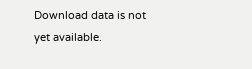Download data is not yet available.